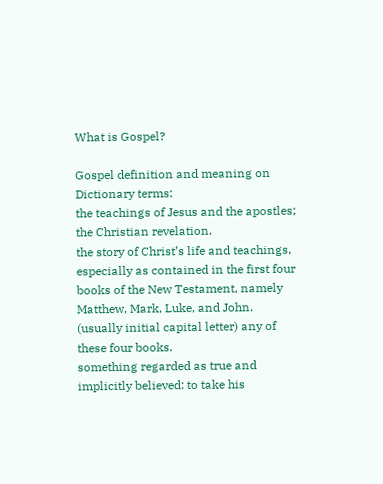What is Gospel?

Gospel definition and meaning on Dictionary terms:
the teachings of Jesus and the apostles; the Christian revelation.
the story of Christ’s life and teachings, especially as contained in the first four books of the New Testament, namely Matthew, Mark, Luke, and John.
(usually initial capital letter) any of these four books.
something regarded as true and implicitly believed: to take his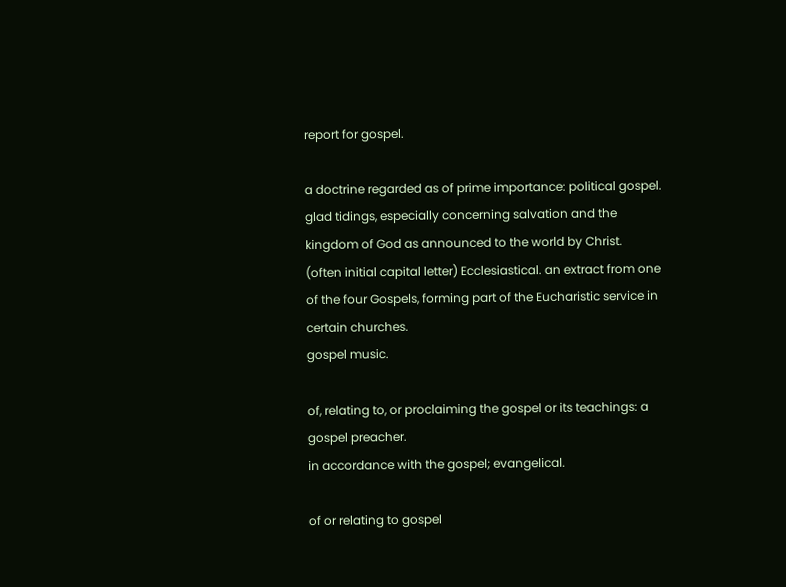report for gospel.

a doctrine regarded as of prime importance: political gospel.
glad tidings, especially concerning salvation and the kingdom of God as announced to the world by Christ.
(often initial capital letter) Ecclesiastical. an extract from one of the four Gospels, forming part of the Eucharistic service in certain churches.
gospel music.

of, relating to, or proclaiming the gospel or its teachings: a gospel preacher.
in accordance with the gospel; evangelical.

of or relating to gospel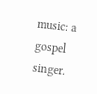music: a gospel singer.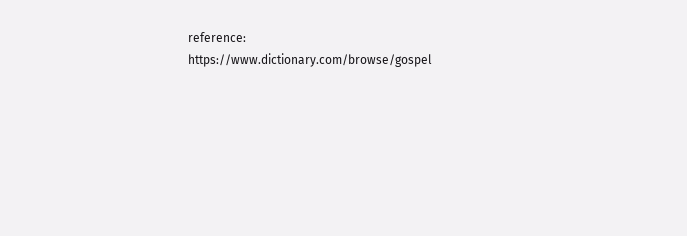reference: https://www.dictionary.com/browse/gospel